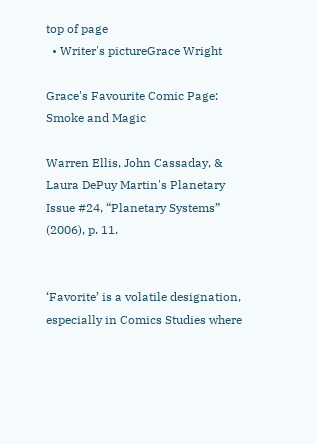top of page
  • Writer's pictureGrace Wright

Grace's Favourite Comic Page: Smoke and Magic

Warren Ellis, John Cassaday, & Laura DePuy Martin's Planetary Issue #24, “Planetary Systems” (2006), p. 11.


‘Favorite’ is a volatile designation, especially in Comics Studies where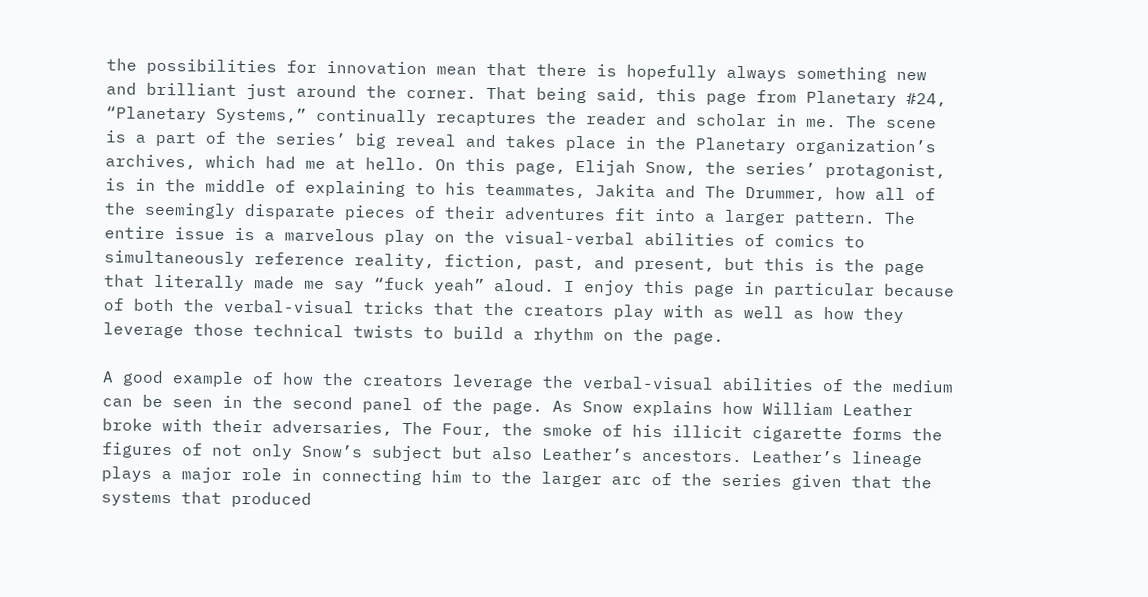the possibilities for innovation mean that there is hopefully always something new and brilliant just around the corner. That being said, this page from Planetary #24, “Planetary Systems,” continually recaptures the reader and scholar in me. The scene is a part of the series’ big reveal and takes place in the Planetary organization’s archives, which had me at hello. On this page, Elijah Snow, the series’ protagonist, is in the middle of explaining to his teammates, Jakita and The Drummer, how all of the seemingly disparate pieces of their adventures fit into a larger pattern. The entire issue is a marvelous play on the visual-verbal abilities of comics to simultaneously reference reality, fiction, past, and present, but this is the page that literally made me say “fuck yeah” aloud. I enjoy this page in particular because of both the verbal-visual tricks that the creators play with as well as how they leverage those technical twists to build a rhythm on the page.

A good example of how the creators leverage the verbal-visual abilities of the medium can be seen in the second panel of the page. As Snow explains how William Leather broke with their adversaries, The Four, the smoke of his illicit cigarette forms the figures of not only Snow’s subject but also Leather’s ancestors. Leather’s lineage plays a major role in connecting him to the larger arc of the series given that the systems that produced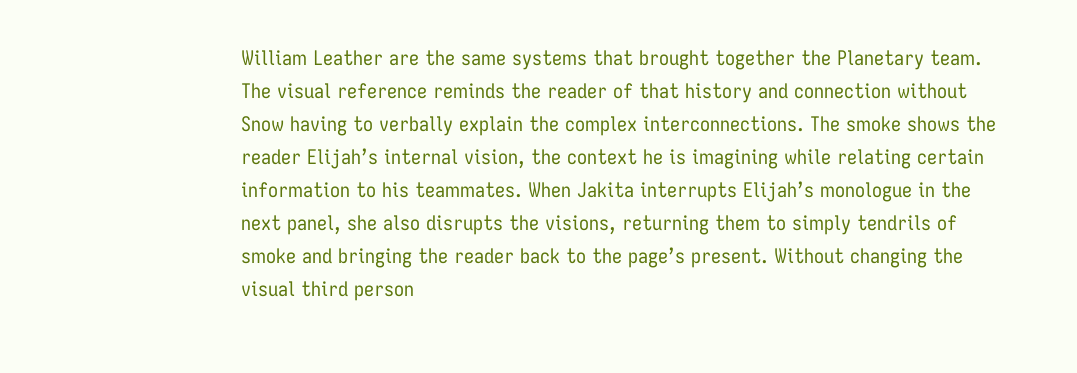William Leather are the same systems that brought together the Planetary team. The visual reference reminds the reader of that history and connection without Snow having to verbally explain the complex interconnections. The smoke shows the reader Elijah’s internal vision, the context he is imagining while relating certain information to his teammates. When Jakita interrupts Elijah’s monologue in the next panel, she also disrupts the visions, returning them to simply tendrils of smoke and bringing the reader back to the page’s present. Without changing the visual third person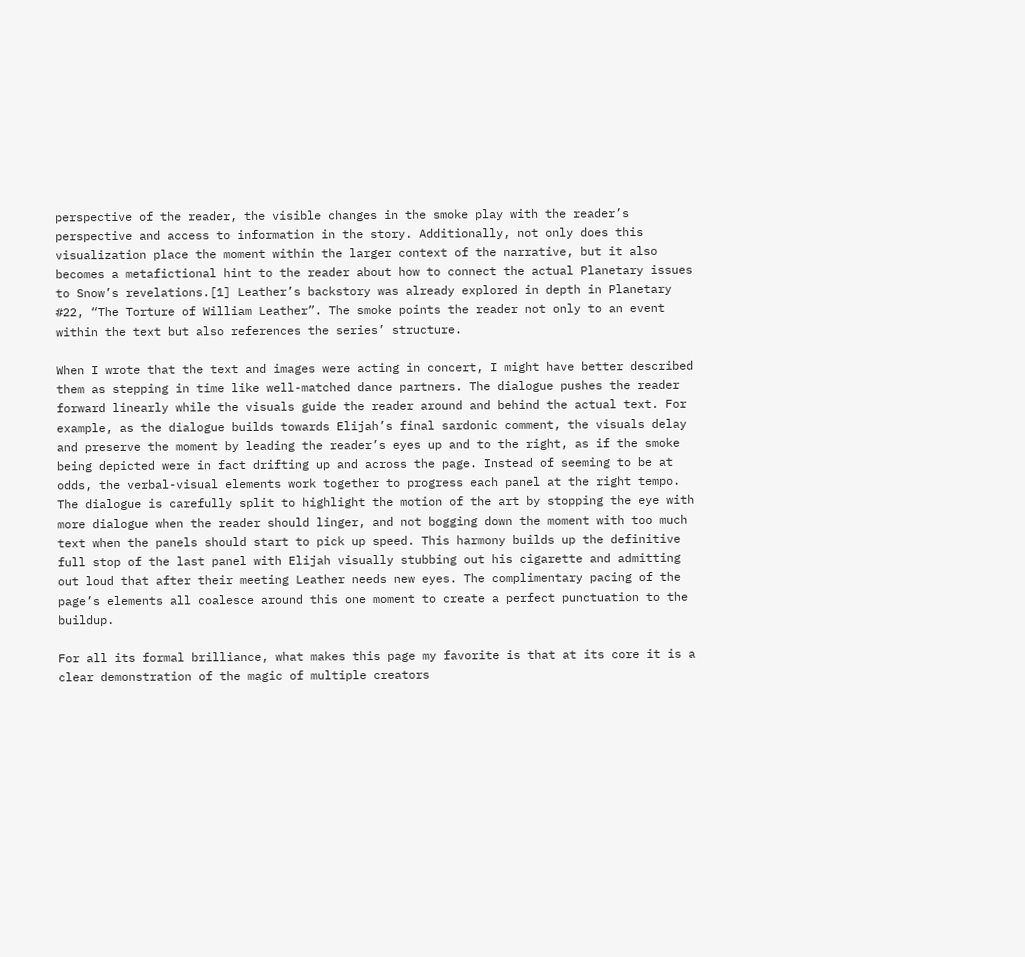perspective of the reader, the visible changes in the smoke play with the reader’s perspective and access to information in the story. Additionally, not only does this visualization place the moment within the larger context of the narrative, but it also becomes a metafictional hint to the reader about how to connect the actual Planetary issues to Snow’s revelations.[1] Leather’s backstory was already explored in depth in Planetary #22, “The Torture of William Leather”. The smoke points the reader not only to an event within the text but also references the series’ structure.

When I wrote that the text and images were acting in concert, I might have better described them as stepping in time like well-matched dance partners. The dialogue pushes the reader forward linearly while the visuals guide the reader around and behind the actual text. For example, as the dialogue builds towards Elijah’s final sardonic comment, the visuals delay and preserve the moment by leading the reader’s eyes up and to the right, as if the smoke being depicted were in fact drifting up and across the page. Instead of seeming to be at odds, the verbal-visual elements work together to progress each panel at the right tempo. The dialogue is carefully split to highlight the motion of the art by stopping the eye with more dialogue when the reader should linger, and not bogging down the moment with too much text when the panels should start to pick up speed. This harmony builds up the definitive full stop of the last panel with Elijah visually stubbing out his cigarette and admitting out loud that after their meeting Leather needs new eyes. The complimentary pacing of the page’s elements all coalesce around this one moment to create a perfect punctuation to the buildup.

For all its formal brilliance, what makes this page my favorite is that at its core it is a clear demonstration of the magic of multiple creators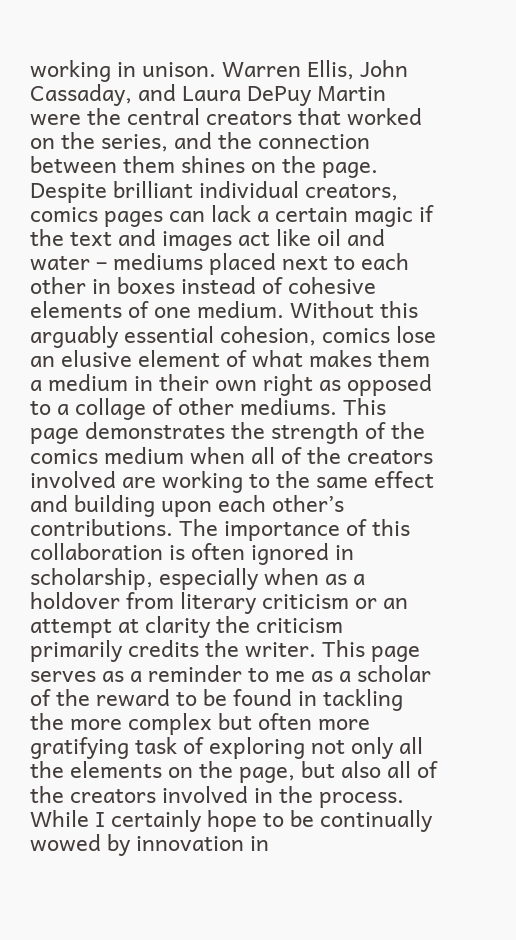working in unison. Warren Ellis, John Cassaday, and Laura DePuy Martin were the central creators that worked on the series, and the connection between them shines on the page. Despite brilliant individual creators, comics pages can lack a certain magic if the text and images act like oil and water – mediums placed next to each other in boxes instead of cohesive elements of one medium. Without this arguably essential cohesion, comics lose an elusive element of what makes them a medium in their own right as opposed to a collage of other mediums. This page demonstrates the strength of the comics medium when all of the creators involved are working to the same effect and building upon each other’s contributions. The importance of this collaboration is often ignored in scholarship, especially when as a holdover from literary criticism or an attempt at clarity the criticism primarily credits the writer. This page serves as a reminder to me as a scholar of the reward to be found in tackling the more complex but often more gratifying task of exploring not only all the elements on the page, but also all of the creators involved in the process. While I certainly hope to be continually wowed by innovation in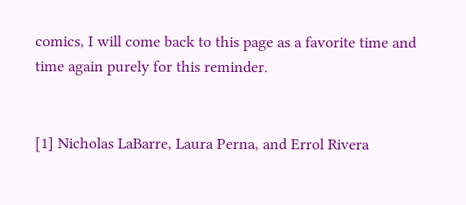comics, I will come back to this page as a favorite time and time again purely for this reminder.


[1] Nicholas LaBarre, Laura Perna, and Errol Rivera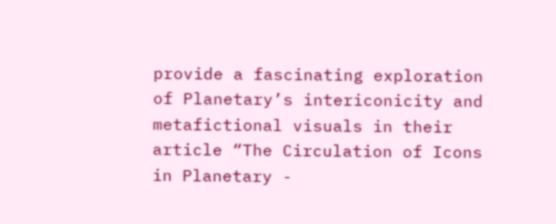provide a fascinating exploration of Planetary’s intericonicity and metafictional visuals in their article “The Circulation of Icons in Planetary -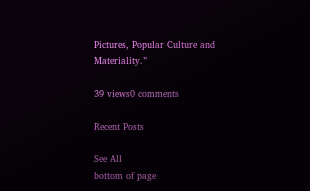Pictures, Popular Culture and Materiality.”

39 views0 comments

Recent Posts

See All
bottom of page